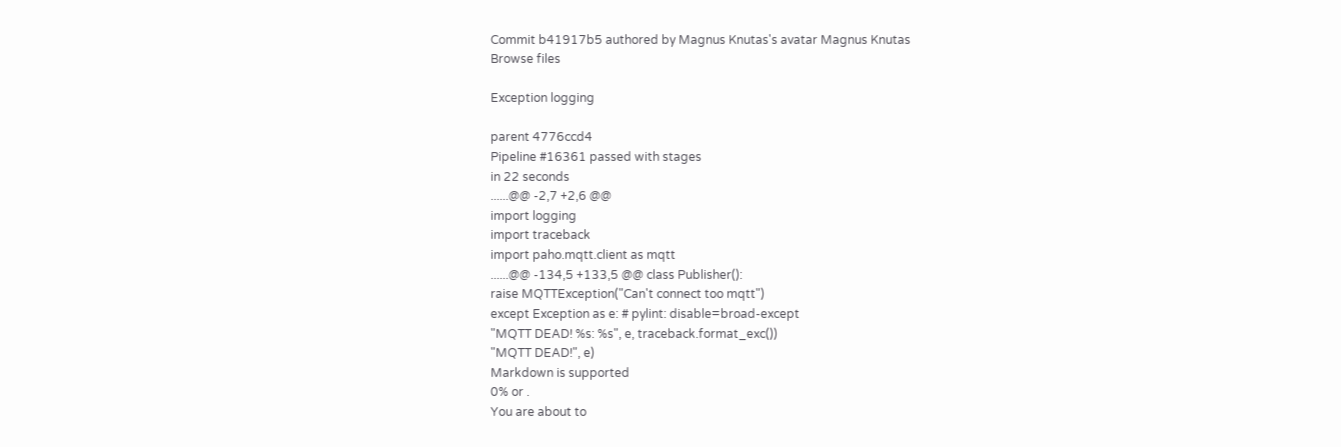Commit b41917b5 authored by Magnus Knutas's avatar Magnus Knutas
Browse files

Exception logging

parent 4776ccd4
Pipeline #16361 passed with stages
in 22 seconds
......@@ -2,7 +2,6 @@
import logging
import traceback
import paho.mqtt.client as mqtt
......@@ -134,5 +133,5 @@ class Publisher():
raise MQTTException("Can't connect too mqtt")
except Exception as e: # pylint: disable=broad-except
"MQTT DEAD! %s: %s", e, traceback.format_exc())
"MQTT DEAD!", e)
Markdown is supported
0% or .
You are about to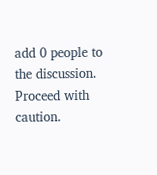add 0 people to the discussion. Proceed with caution.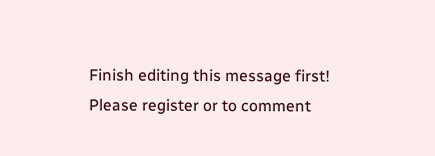Finish editing this message first!
Please register or to comment